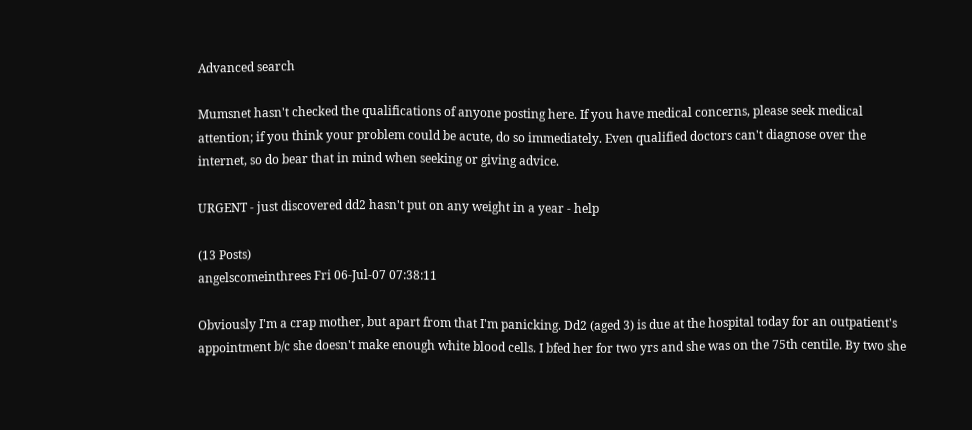Advanced search

Mumsnet hasn't checked the qualifications of anyone posting here. If you have medical concerns, please seek medical attention; if you think your problem could be acute, do so immediately. Even qualified doctors can't diagnose over the internet, so do bear that in mind when seeking or giving advice.

URGENT - just discovered dd2 hasn't put on any weight in a year - help

(13 Posts)
angelscomeinthrees Fri 06-Jul-07 07:38:11

Obviously I'm a crap mother, but apart from that I'm panicking. Dd2 (aged 3) is due at the hospital today for an outpatient's appointment b/c she doesn't make enough white blood cells. I bfed her for two yrs and she was on the 75th centile. By two she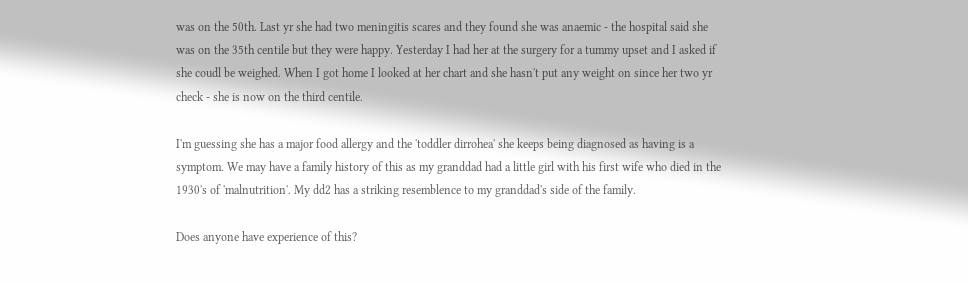was on the 50th. Last yr she had two meningitis scares and they found she was anaemic - the hospital said she was on the 35th centile but they were happy. Yesterday I had her at the surgery for a tummy upset and I asked if she coudl be weighed. When I got home I looked at her chart and she hasn't put any weight on since her two yr check - she is now on the third centile.

I'm guessing she has a major food allergy and the 'toddler dirrohea' she keeps being diagnosed as having is a symptom. We may have a family history of this as my granddad had a little girl with his first wife who died in the 1930's of 'malnutrition'. My dd2 has a striking resemblence to my granddad's side of the family.

Does anyone have experience of this?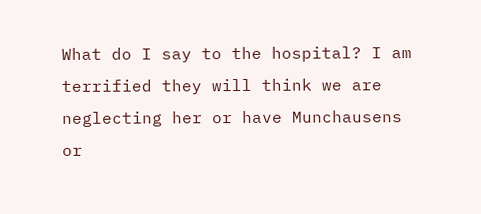What do I say to the hospital? I am terrified they will think we are neglecting her or have Munchausens or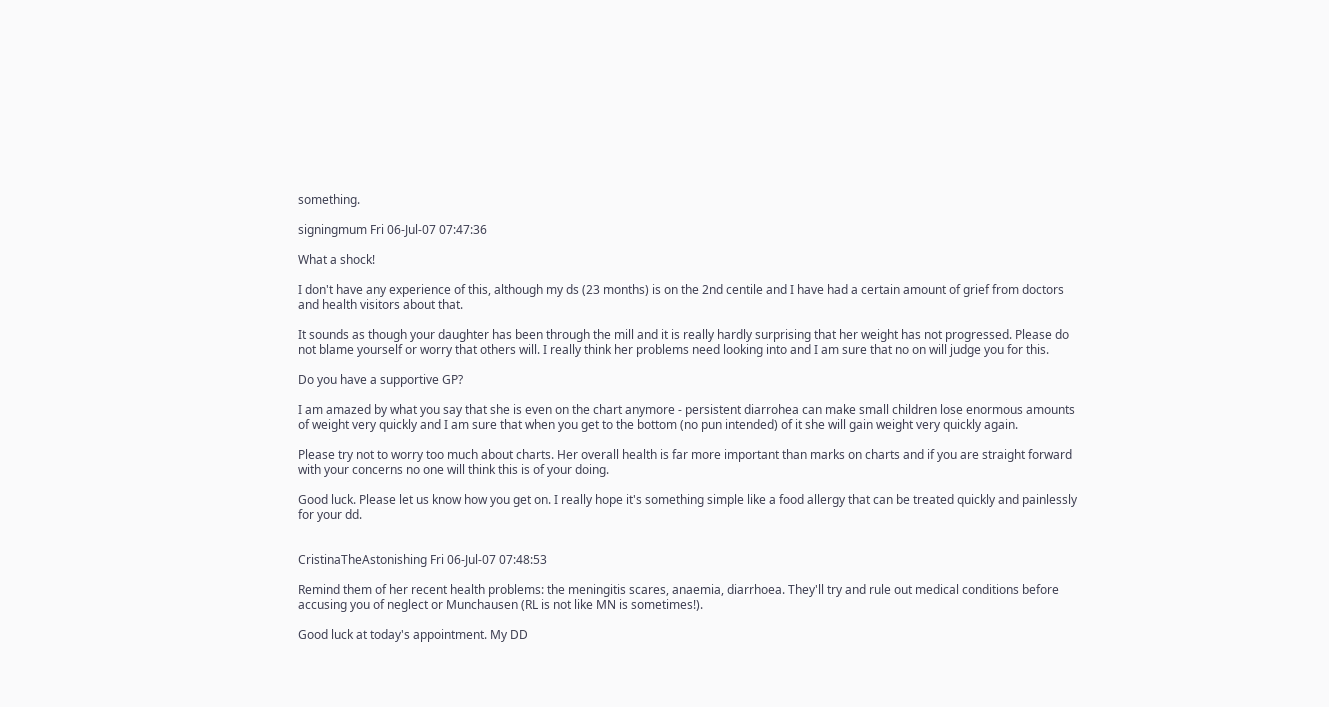something.

signingmum Fri 06-Jul-07 07:47:36

What a shock!

I don't have any experience of this, although my ds (23 months) is on the 2nd centile and I have had a certain amount of grief from doctors and health visitors about that.

It sounds as though your daughter has been through the mill and it is really hardly surprising that her weight has not progressed. Please do not blame yourself or worry that others will. I really think her problems need looking into and I am sure that no on will judge you for this.

Do you have a supportive GP?

I am amazed by what you say that she is even on the chart anymore - persistent diarrohea can make small children lose enormous amounts of weight very quickly and I am sure that when you get to the bottom (no pun intended) of it she will gain weight very quickly again.

Please try not to worry too much about charts. Her overall health is far more important than marks on charts and if you are straight forward with your concerns no one will think this is of your doing.

Good luck. Please let us know how you get on. I really hope it's something simple like a food allergy that can be treated quickly and painlessly for your dd.


CristinaTheAstonishing Fri 06-Jul-07 07:48:53

Remind them of her recent health problems: the meningitis scares, anaemia, diarrhoea. They'll try and rule out medical conditions before accusing you of neglect or Munchausen (RL is not like MN is sometimes!).

Good luck at today's appointment. My DD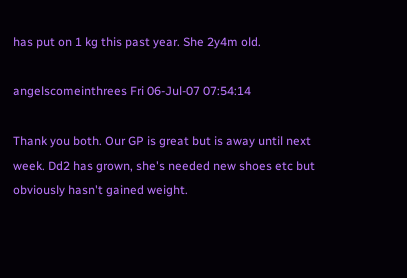has put on 1 kg this past year. She 2y4m old.

angelscomeinthrees Fri 06-Jul-07 07:54:14

Thank you both. Our GP is great but is away until next week. Dd2 has grown, she's needed new shoes etc but obviously hasn't gained weight.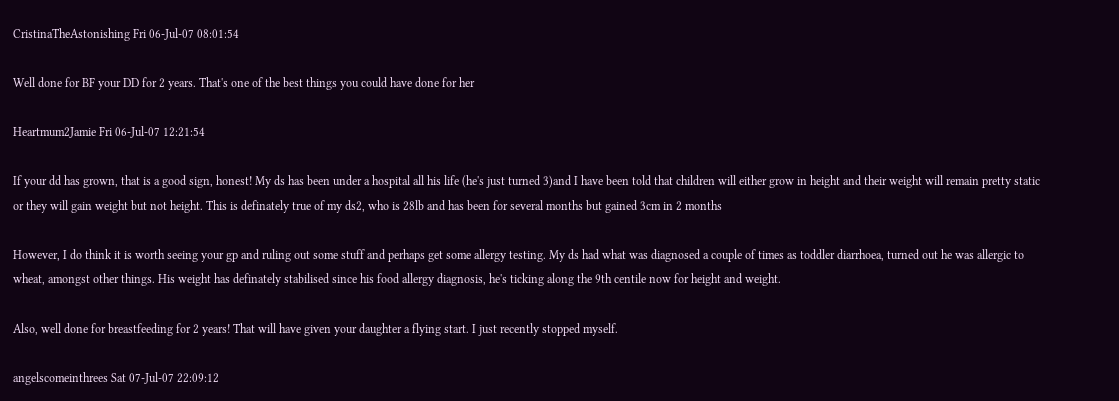CristinaTheAstonishing Fri 06-Jul-07 08:01:54

Well done for BF your DD for 2 years. That's one of the best things you could have done for her

Heartmum2Jamie Fri 06-Jul-07 12:21:54

If your dd has grown, that is a good sign, honest! My ds has been under a hospital all his life (he's just turned 3)and I have been told that children will either grow in height and their weight will remain pretty static or they will gain weight but not height. This is definately true of my ds2, who is 28lb and has been for several months but gained 3cm in 2 months

However, I do think it is worth seeing your gp and ruling out some stuff and perhaps get some allergy testing. My ds had what was diagnosed a couple of times as toddler diarrhoea, turned out he was allergic to wheat, amongst other things. His weight has definately stabilised since his food allergy diagnosis, he's ticking along the 9th centile now for height and weight.

Also, well done for breastfeeding for 2 years! That will have given your daughter a flying start. I just recently stopped myself.

angelscomeinthrees Sat 07-Jul-07 22:09:12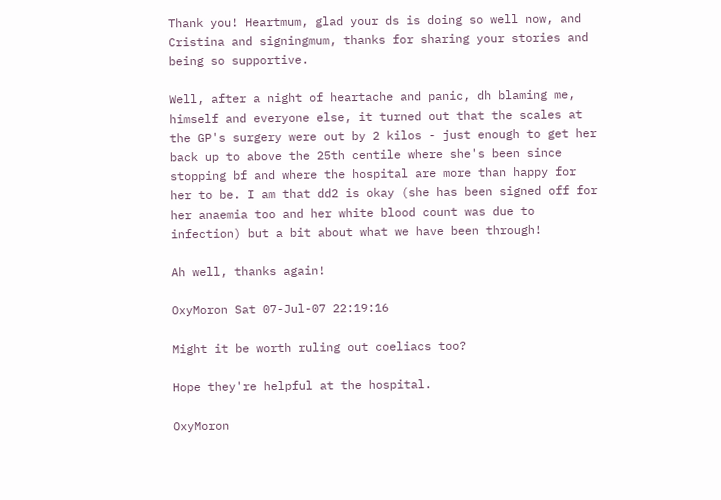Thank you! Heartmum, glad your ds is doing so well now, and Cristina and signingmum, thanks for sharing your stories and being so supportive.

Well, after a night of heartache and panic, dh blaming me, himself and everyone else, it turned out that the scales at the GP's surgery were out by 2 kilos - just enough to get her back up to above the 25th centile where she's been since stopping bf and where the hospital are more than happy for her to be. I am that dd2 is okay (she has been signed off for her anaemia too and her white blood count was due to infection) but a bit about what we have been through!

Ah well, thanks again!

OxyMoron Sat 07-Jul-07 22:19:16

Might it be worth ruling out coeliacs too?

Hope they're helpful at the hospital.

OxyMoron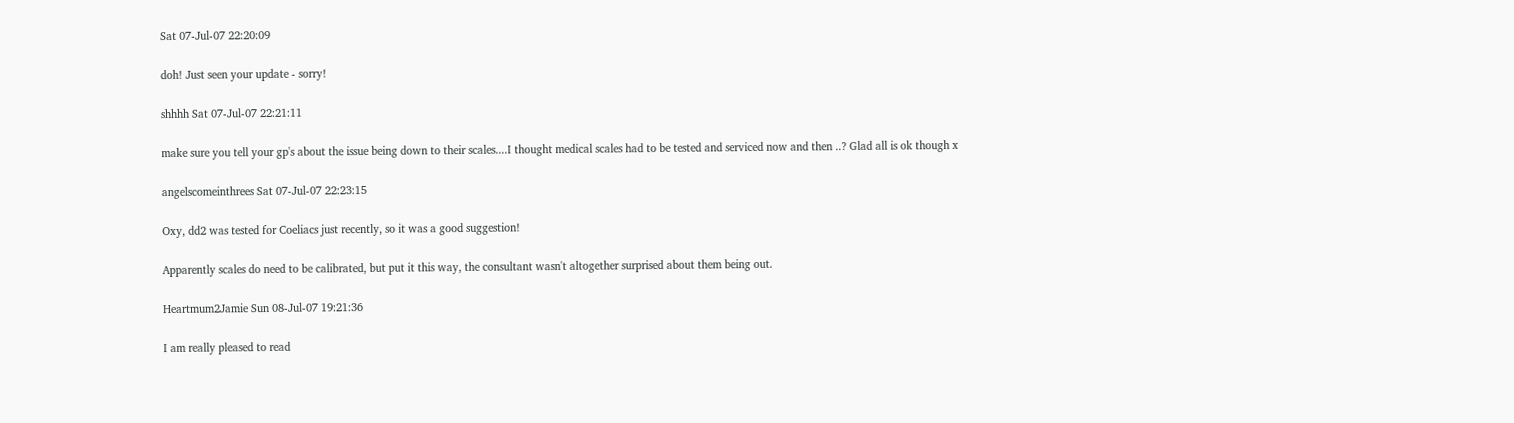Sat 07-Jul-07 22:20:09

doh! Just seen your update - sorry!

shhhh Sat 07-Jul-07 22:21:11

make sure you tell your gp's about the issue being down to their scales....I thought medical scales had to be tested and serviced now and then ..? Glad all is ok though x

angelscomeinthrees Sat 07-Jul-07 22:23:15

Oxy, dd2 was tested for Coeliacs just recently, so it was a good suggestion!

Apparently scales do need to be calibrated, but put it this way, the consultant wasn't altogether surprised about them being out.

Heartmum2Jamie Sun 08-Jul-07 19:21:36

I am really pleased to read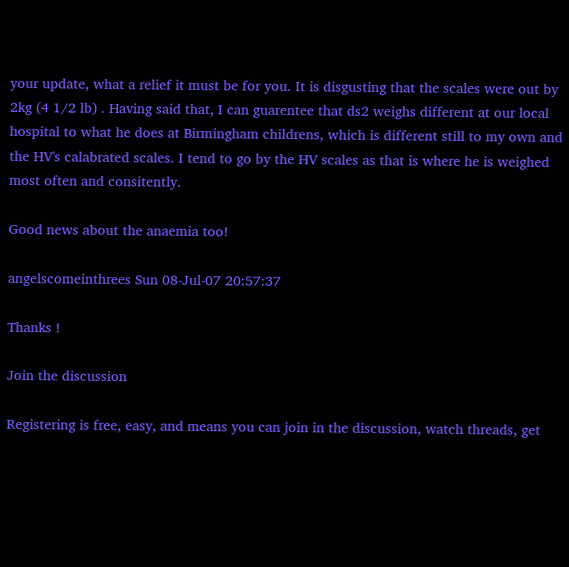your update, what a relief it must be for you. It is disgusting that the scales were out by 2kg (4 1/2 lb) . Having said that, I can guarentee that ds2 weighs different at our local hospital to what he does at Birmingham childrens, which is different still to my own and the HV's calabrated scales. I tend to go by the HV scales as that is where he is weighed most often and consitently.

Good news about the anaemia too!

angelscomeinthrees Sun 08-Jul-07 20:57:37

Thanks !

Join the discussion

Registering is free, easy, and means you can join in the discussion, watch threads, get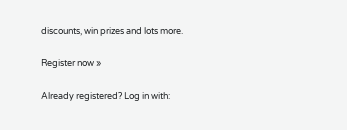discounts, win prizes and lots more.

Register now »

Already registered? Log in with: